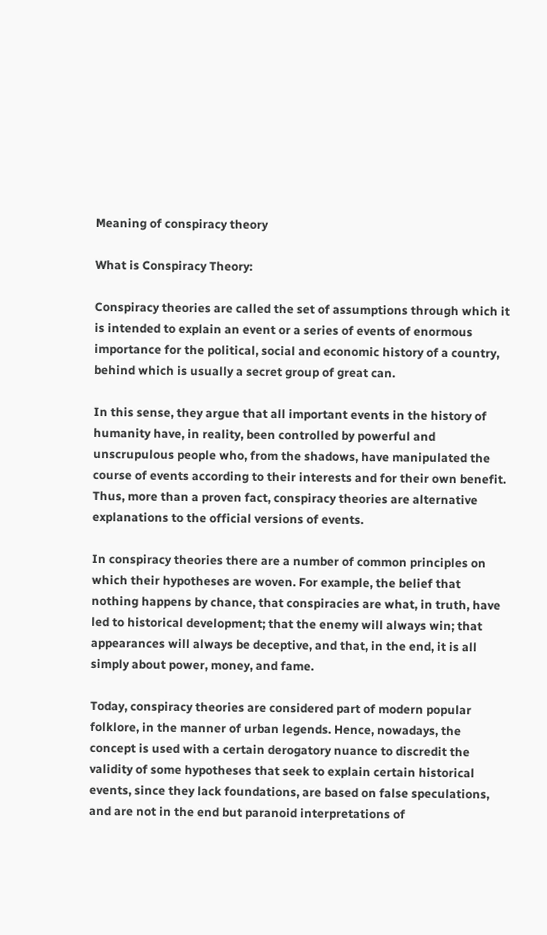Meaning of conspiracy theory

What is Conspiracy Theory:

Conspiracy theories are called the set of assumptions through which it is intended to explain an event or a series of events of enormous importance for the political, social and economic history of a country, behind which is usually a secret group of great can.

In this sense, they argue that all important events in the history of humanity have, in reality, been controlled by powerful and unscrupulous people who, from the shadows, have manipulated the course of events according to their interests and for their own benefit. Thus, more than a proven fact, conspiracy theories are alternative explanations to the official versions of events.

In conspiracy theories there are a number of common principles on which their hypotheses are woven. For example, the belief that nothing happens by chance, that conspiracies are what, in truth, have led to historical development; that the enemy will always win; that appearances will always be deceptive, and that, in the end, it is all simply about power, money, and fame.

Today, conspiracy theories are considered part of modern popular folklore, in the manner of urban legends. Hence, nowadays, the concept is used with a certain derogatory nuance to discredit the validity of some hypotheses that seek to explain certain historical events, since they lack foundations, are based on false speculations, and are not in the end but paranoid interpretations of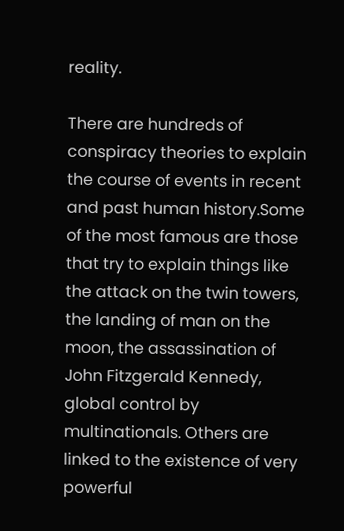reality.

There are hundreds of conspiracy theories to explain the course of events in recent and past human history.Some of the most famous are those that try to explain things like the attack on the twin towers, the landing of man on the moon, the assassination of John Fitzgerald Kennedy, global control by multinationals. Others are linked to the existence of very powerful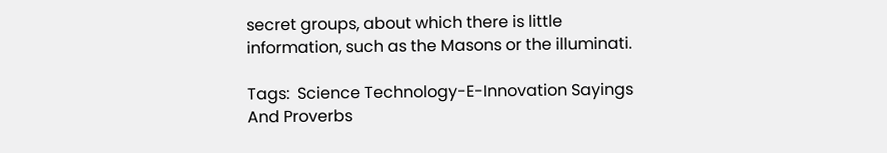secret groups, about which there is little information, such as the Masons or the illuminati.

Tags:  Science Technology-E-Innovation Sayings And Proverbs